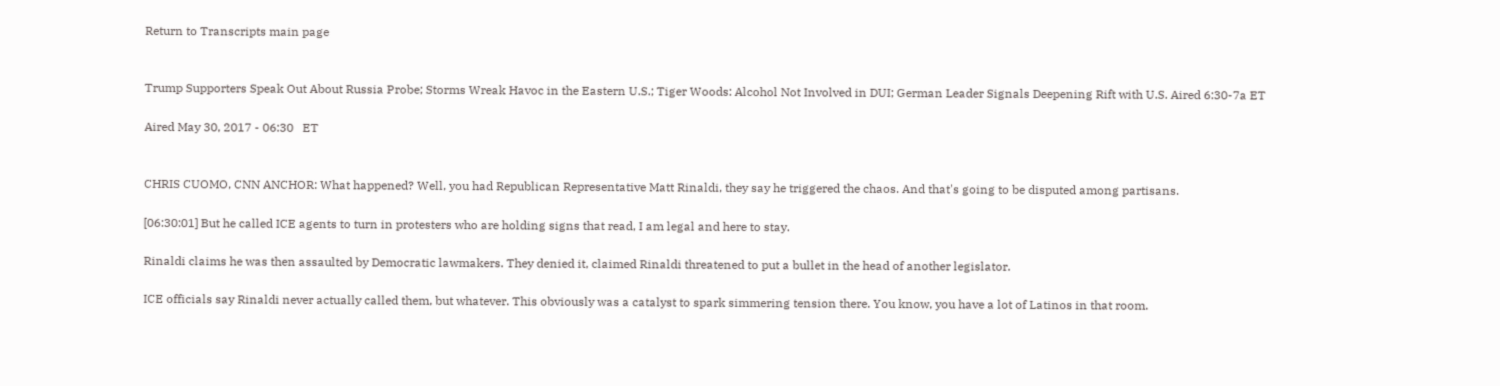Return to Transcripts main page


Trump Supporters Speak Out About Russia Probe; Storms Wreak Havoc in the Eastern U.S.; Tiger Woods: Alcohol Not Involved in DUI; German Leader Signals Deepening Rift with U.S. Aired 6:30-7a ET

Aired May 30, 2017 - 06:30   ET


CHRIS CUOMO, CNN ANCHOR: What happened? Well, you had Republican Representative Matt Rinaldi, they say he triggered the chaos. And that's going to be disputed among partisans.

[06:30:01] But he called ICE agents to turn in protesters who are holding signs that read, I am legal and here to stay.

Rinaldi claims he was then assaulted by Democratic lawmakers. They denied it, claimed Rinaldi threatened to put a bullet in the head of another legislator.

ICE officials say Rinaldi never actually called them, but whatever. This obviously was a catalyst to spark simmering tension there. You know, you have a lot of Latinos in that room.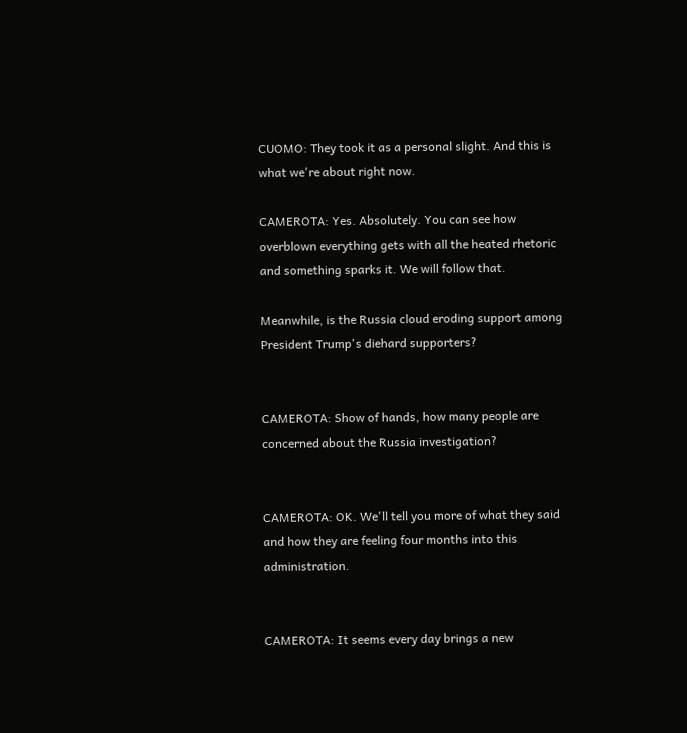CUOMO: They took it as a personal slight. And this is what we're about right now.

CAMEROTA: Yes. Absolutely. You can see how overblown everything gets with all the heated rhetoric and something sparks it. We will follow that.

Meanwhile, is the Russia cloud eroding support among President Trump's diehard supporters?


CAMEROTA: Show of hands, how many people are concerned about the Russia investigation?


CAMEROTA: OK. We'll tell you more of what they said and how they are feeling four months into this administration.


CAMEROTA: It seems every day brings a new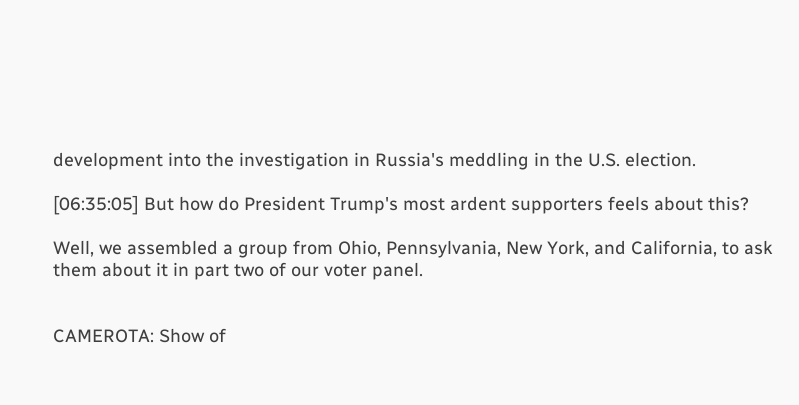development into the investigation in Russia's meddling in the U.S. election.

[06:35:05] But how do President Trump's most ardent supporters feels about this?

Well, we assembled a group from Ohio, Pennsylvania, New York, and California, to ask them about it in part two of our voter panel.


CAMEROTA: Show of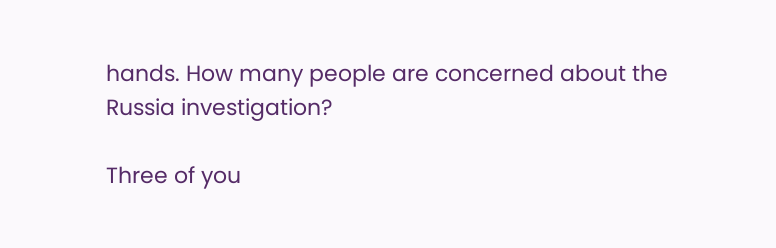hands. How many people are concerned about the Russia investigation?

Three of you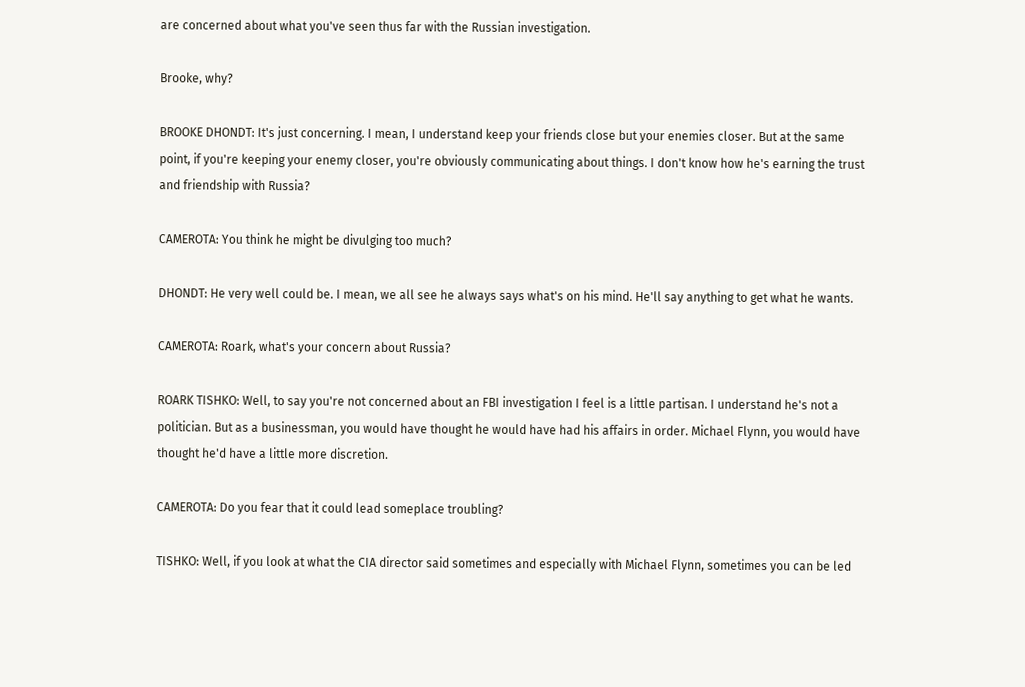are concerned about what you've seen thus far with the Russian investigation.

Brooke, why?

BROOKE DHONDT: It's just concerning. I mean, I understand keep your friends close but your enemies closer. But at the same point, if you're keeping your enemy closer, you're obviously communicating about things. I don't know how he's earning the trust and friendship with Russia?

CAMEROTA: You think he might be divulging too much?

DHONDT: He very well could be. I mean, we all see he always says what's on his mind. He'll say anything to get what he wants.

CAMEROTA: Roark, what's your concern about Russia?

ROARK TISHKO: Well, to say you're not concerned about an FBI investigation I feel is a little partisan. I understand he's not a politician. But as a businessman, you would have thought he would have had his affairs in order. Michael Flynn, you would have thought he'd have a little more discretion.

CAMEROTA: Do you fear that it could lead someplace troubling?

TISHKO: Well, if you look at what the CIA director said sometimes and especially with Michael Flynn, sometimes you can be led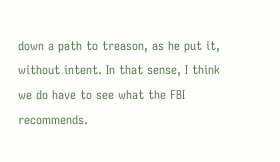down a path to treason, as he put it, without intent. In that sense, I think we do have to see what the FBI recommends.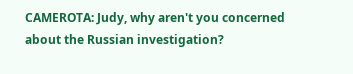CAMEROTA: Judy, why aren't you concerned about the Russian investigation?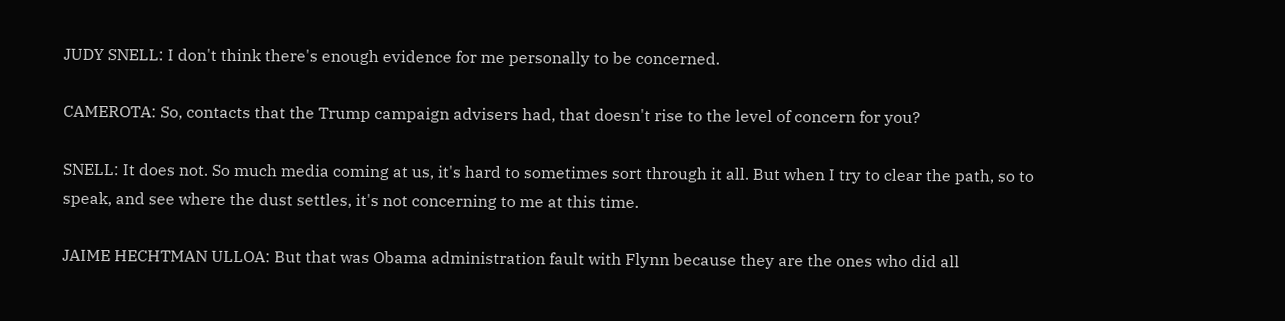JUDY SNELL: I don't think there's enough evidence for me personally to be concerned.

CAMEROTA: So, contacts that the Trump campaign advisers had, that doesn't rise to the level of concern for you?

SNELL: It does not. So much media coming at us, it's hard to sometimes sort through it all. But when I try to clear the path, so to speak, and see where the dust settles, it's not concerning to me at this time.

JAIME HECHTMAN ULLOA: But that was Obama administration fault with Flynn because they are the ones who did all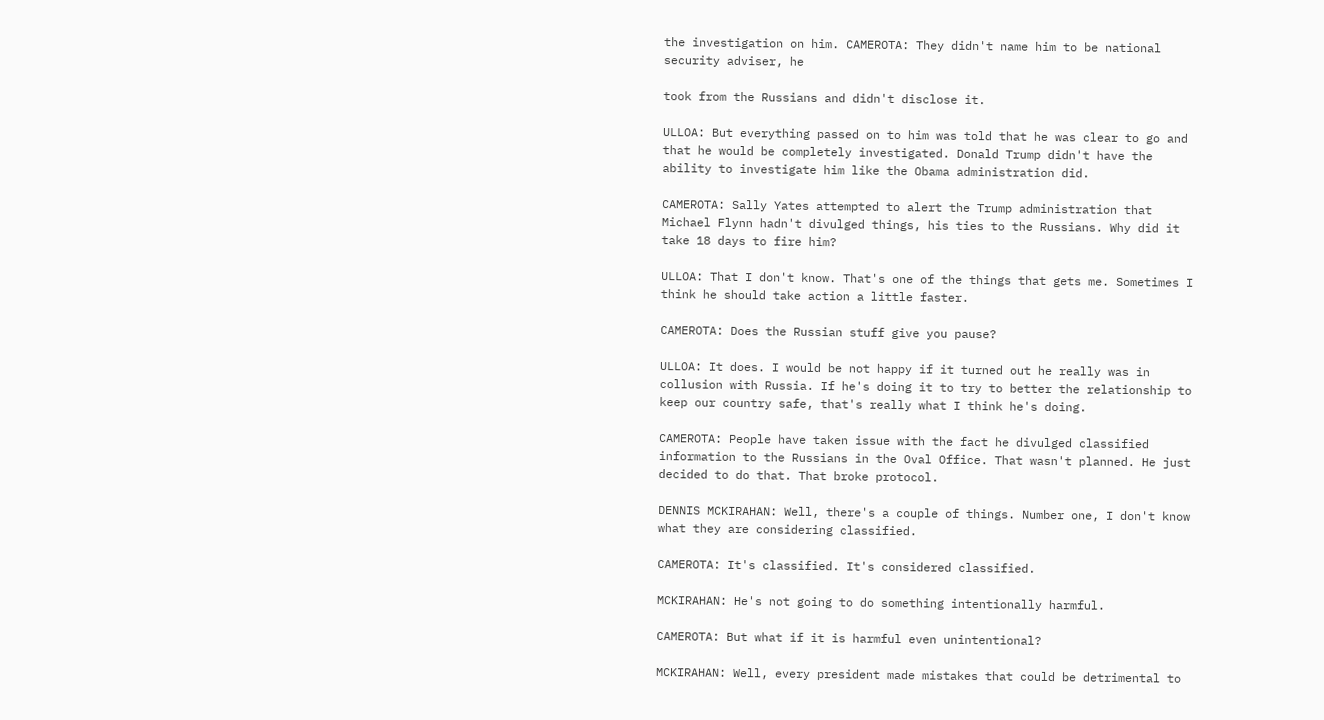the investigation on him. CAMEROTA: They didn't name him to be national security adviser, he

took from the Russians and didn't disclose it.

ULLOA: But everything passed on to him was told that he was clear to go and that he would be completely investigated. Donald Trump didn't have the ability to investigate him like the Obama administration did.

CAMEROTA: Sally Yates attempted to alert the Trump administration that Michael Flynn hadn't divulged things, his ties to the Russians. Why did it take 18 days to fire him?

ULLOA: That I don't know. That's one of the things that gets me. Sometimes I think he should take action a little faster.

CAMEROTA: Does the Russian stuff give you pause?

ULLOA: It does. I would be not happy if it turned out he really was in collusion with Russia. If he's doing it to try to better the relationship to keep our country safe, that's really what I think he's doing.

CAMEROTA: People have taken issue with the fact he divulged classified information to the Russians in the Oval Office. That wasn't planned. He just decided to do that. That broke protocol.

DENNIS MCKIRAHAN: Well, there's a couple of things. Number one, I don't know what they are considering classified.

CAMEROTA: It's classified. It's considered classified.

MCKIRAHAN: He's not going to do something intentionally harmful.

CAMEROTA: But what if it is harmful even unintentional?

MCKIRAHAN: Well, every president made mistakes that could be detrimental to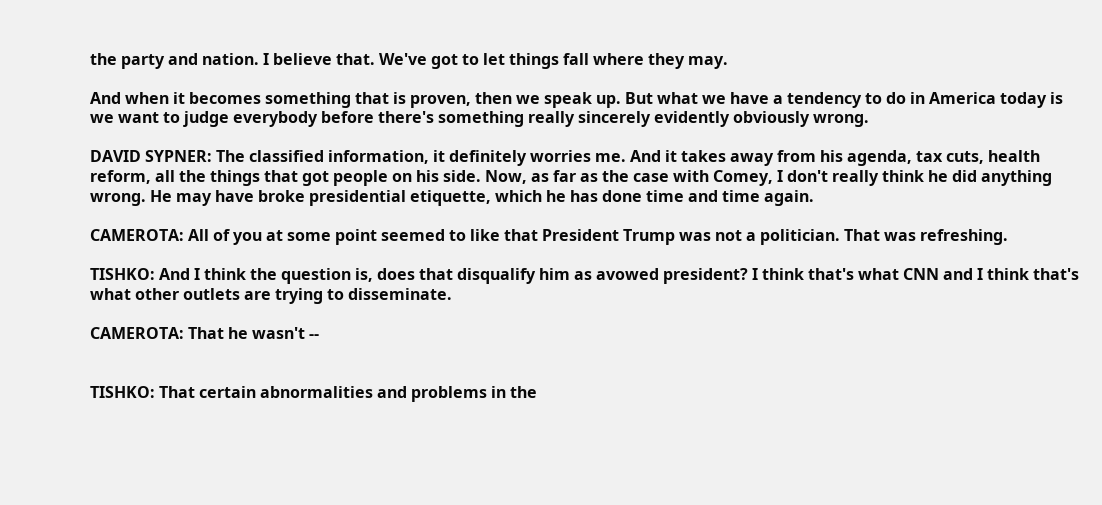the party and nation. I believe that. We've got to let things fall where they may.

And when it becomes something that is proven, then we speak up. But what we have a tendency to do in America today is we want to judge everybody before there's something really sincerely evidently obviously wrong.

DAVID SYPNER: The classified information, it definitely worries me. And it takes away from his agenda, tax cuts, health reform, all the things that got people on his side. Now, as far as the case with Comey, I don't really think he did anything wrong. He may have broke presidential etiquette, which he has done time and time again.

CAMEROTA: All of you at some point seemed to like that President Trump was not a politician. That was refreshing.

TISHKO: And I think the question is, does that disqualify him as avowed president? I think that's what CNN and I think that's what other outlets are trying to disseminate.

CAMEROTA: That he wasn't --


TISHKO: That certain abnormalities and problems in the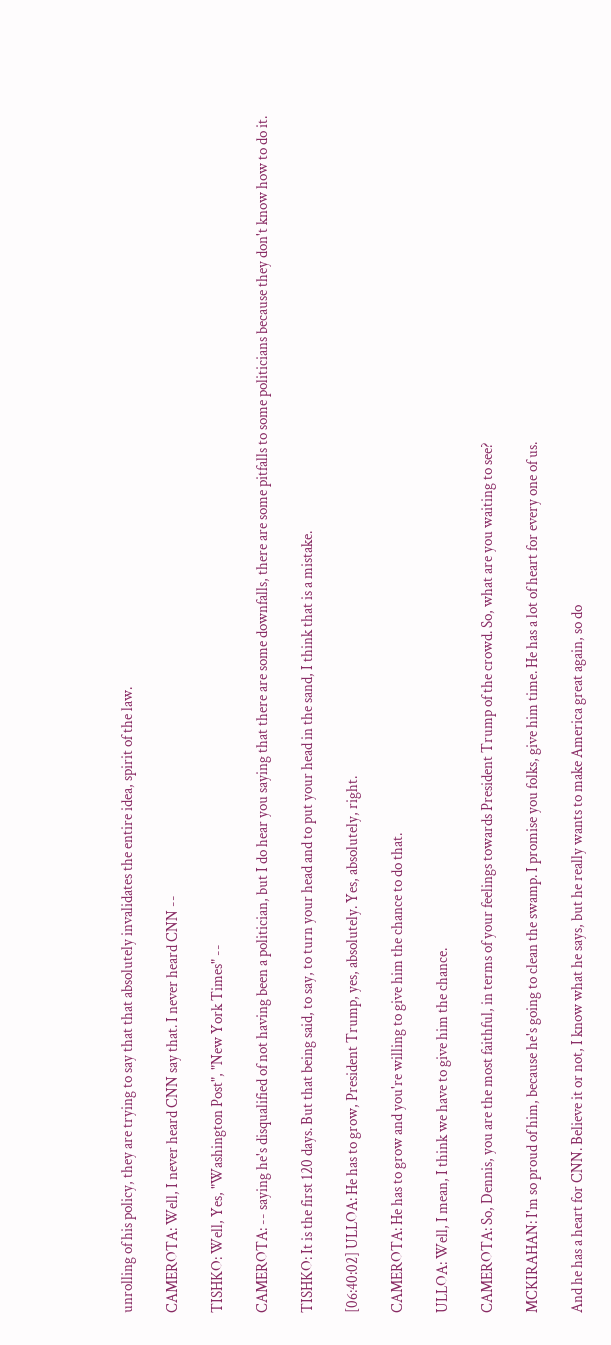unrolling of his policy, they are trying to say that that absolutely invalidates the entire idea, spirit of the law.

CAMEROTA: Well, I never heard CNN say that. I never heard CNN --

TISHKO: Well, Yes, "Washington Post", "New York Times" --

CAMEROTA: -- saying he's disqualified of not having been a politician, but I do hear you saying that there are some downfalls, there are some pitfalls to some politicians because they don't know how to do it.

TISHKO: It is the first 120 days. But that being said, to say, to turn your head and to put your head in the sand, I think that is a mistake.

[06:40:02] ULLOA: He has to grow, President Trump, yes, absolutely. Yes, absolutely, right.

CAMEROTA: He has to grow and you're willing to give him the chance to do that.

ULLOA: Well, I mean, I think we have to give him the chance.

CAMEROTA: So, Dennis, you are the most faithful, in terms of your feelings towards President Trump of the crowd. So, what are you waiting to see?

MCKIRAHAN: I'm so proud of him, because he's going to clean the swamp. I promise you folks, give him time. He has a lot of heart for every one of us.

And he has a heart for CNN. Believe it or not, I know what he says, but he really wants to make America great again, so do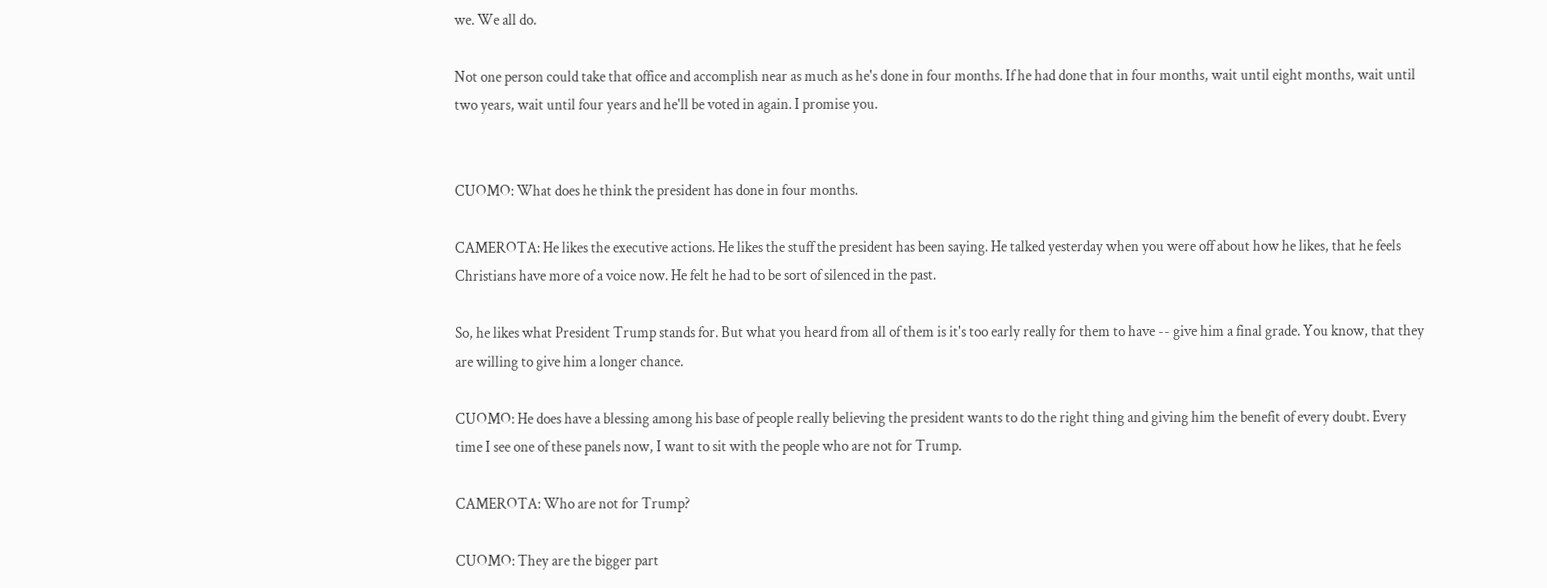we. We all do.

Not one person could take that office and accomplish near as much as he's done in four months. If he had done that in four months, wait until eight months, wait until two years, wait until four years and he'll be voted in again. I promise you.


CUOMO: What does he think the president has done in four months.

CAMEROTA: He likes the executive actions. He likes the stuff the president has been saying. He talked yesterday when you were off about how he likes, that he feels Christians have more of a voice now. He felt he had to be sort of silenced in the past.

So, he likes what President Trump stands for. But what you heard from all of them is it's too early really for them to have -- give him a final grade. You know, that they are willing to give him a longer chance.

CUOMO: He does have a blessing among his base of people really believing the president wants to do the right thing and giving him the benefit of every doubt. Every time I see one of these panels now, I want to sit with the people who are not for Trump.

CAMEROTA: Who are not for Trump?

CUOMO: They are the bigger part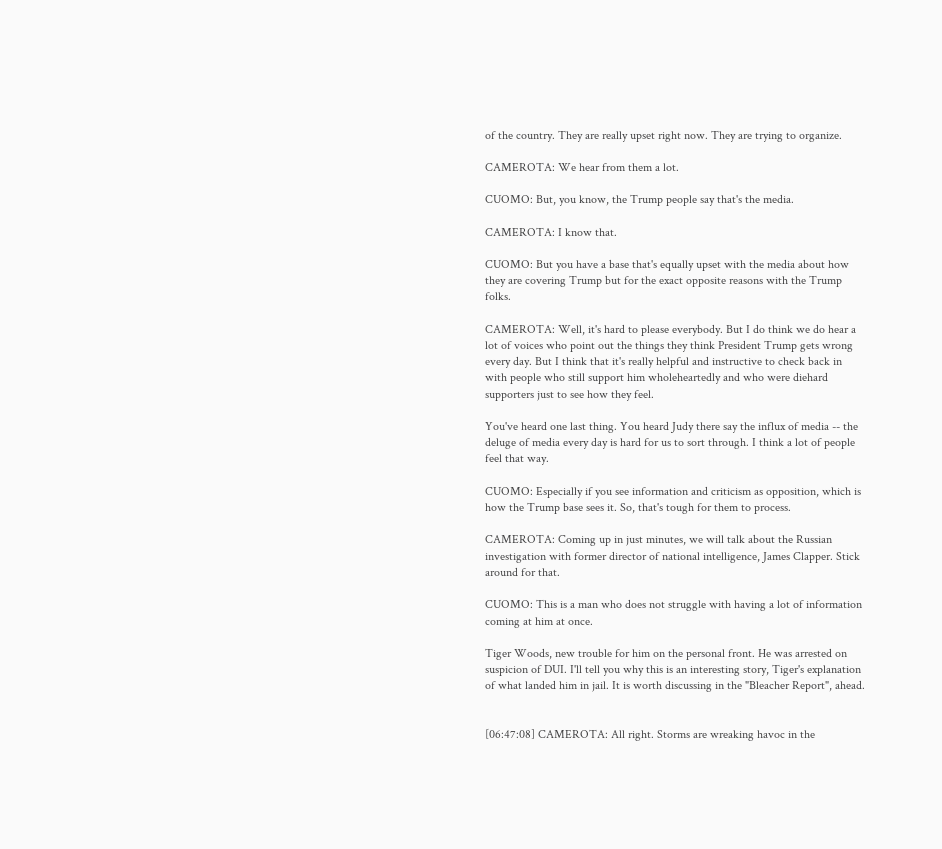of the country. They are really upset right now. They are trying to organize.

CAMEROTA: We hear from them a lot.

CUOMO: But, you know, the Trump people say that's the media.

CAMEROTA: I know that.

CUOMO: But you have a base that's equally upset with the media about how they are covering Trump but for the exact opposite reasons with the Trump folks.

CAMEROTA: Well, it's hard to please everybody. But I do think we do hear a lot of voices who point out the things they think President Trump gets wrong every day. But I think that it's really helpful and instructive to check back in with people who still support him wholeheartedly and who were diehard supporters just to see how they feel.

You've heard one last thing. You heard Judy there say the influx of media -- the deluge of media every day is hard for us to sort through. I think a lot of people feel that way.

CUOMO: Especially if you see information and criticism as opposition, which is how the Trump base sees it. So, that's tough for them to process.

CAMEROTA: Coming up in just minutes, we will talk about the Russian investigation with former director of national intelligence, James Clapper. Stick around for that.

CUOMO: This is a man who does not struggle with having a lot of information coming at him at once.

Tiger Woods, new trouble for him on the personal front. He was arrested on suspicion of DUI. I'll tell you why this is an interesting story, Tiger's explanation of what landed him in jail. It is worth discussing in the "Bleacher Report", ahead.


[06:47:08] CAMEROTA: All right. Storms are wreaking havoc in the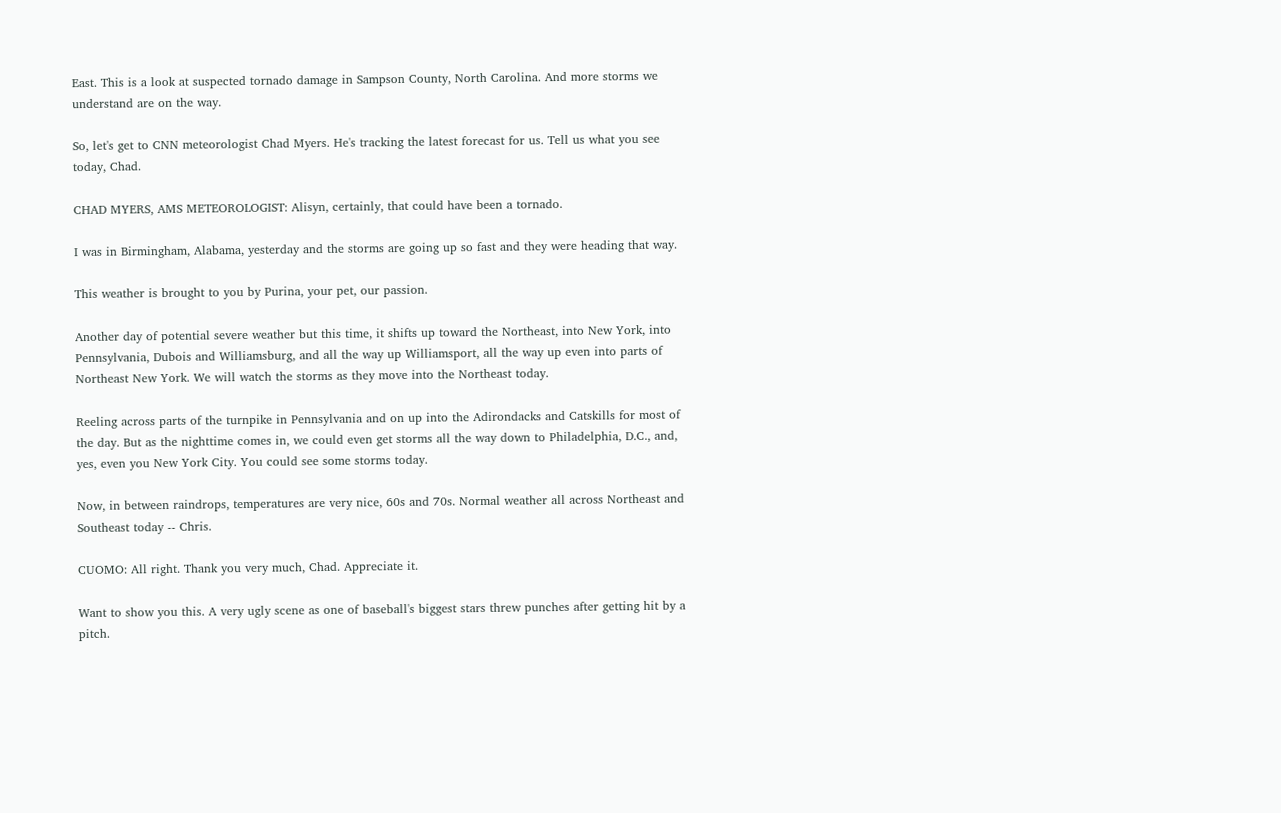East. This is a look at suspected tornado damage in Sampson County, North Carolina. And more storms we understand are on the way.

So, let's get to CNN meteorologist Chad Myers. He's tracking the latest forecast for us. Tell us what you see today, Chad.

CHAD MYERS, AMS METEOROLOGIST: Alisyn, certainly, that could have been a tornado.

I was in Birmingham, Alabama, yesterday and the storms are going up so fast and they were heading that way.

This weather is brought to you by Purina, your pet, our passion.

Another day of potential severe weather but this time, it shifts up toward the Northeast, into New York, into Pennsylvania, Dubois and Williamsburg, and all the way up Williamsport, all the way up even into parts of Northeast New York. We will watch the storms as they move into the Northeast today.

Reeling across parts of the turnpike in Pennsylvania and on up into the Adirondacks and Catskills for most of the day. But as the nighttime comes in, we could even get storms all the way down to Philadelphia, D.C., and, yes, even you New York City. You could see some storms today.

Now, in between raindrops, temperatures are very nice, 60s and 70s. Normal weather all across Northeast and Southeast today -- Chris.

CUOMO: All right. Thank you very much, Chad. Appreciate it.

Want to show you this. A very ugly scene as one of baseball's biggest stars threw punches after getting hit by a pitch.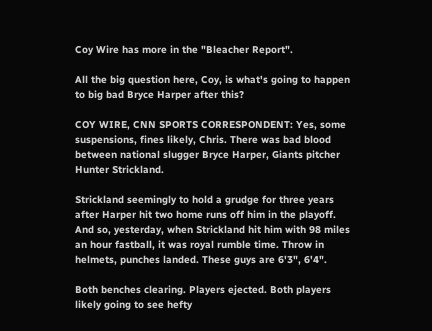Coy Wire has more in the "Bleacher Report".

All the big question here, Coy, is what's going to happen to big bad Bryce Harper after this?

COY WIRE, CNN SPORTS CORRESPONDENT: Yes, some suspensions, fines likely, Chris. There was bad blood between national slugger Bryce Harper, Giants pitcher Hunter Strickland.

Strickland seemingly to hold a grudge for three years after Harper hit two home runs off him in the playoff. And so, yesterday, when Strickland hit him with 98 miles an hour fastball, it was royal rumble time. Throw in helmets, punches landed. These guys are 6'3", 6'4".

Both benches clearing. Players ejected. Both players likely going to see hefty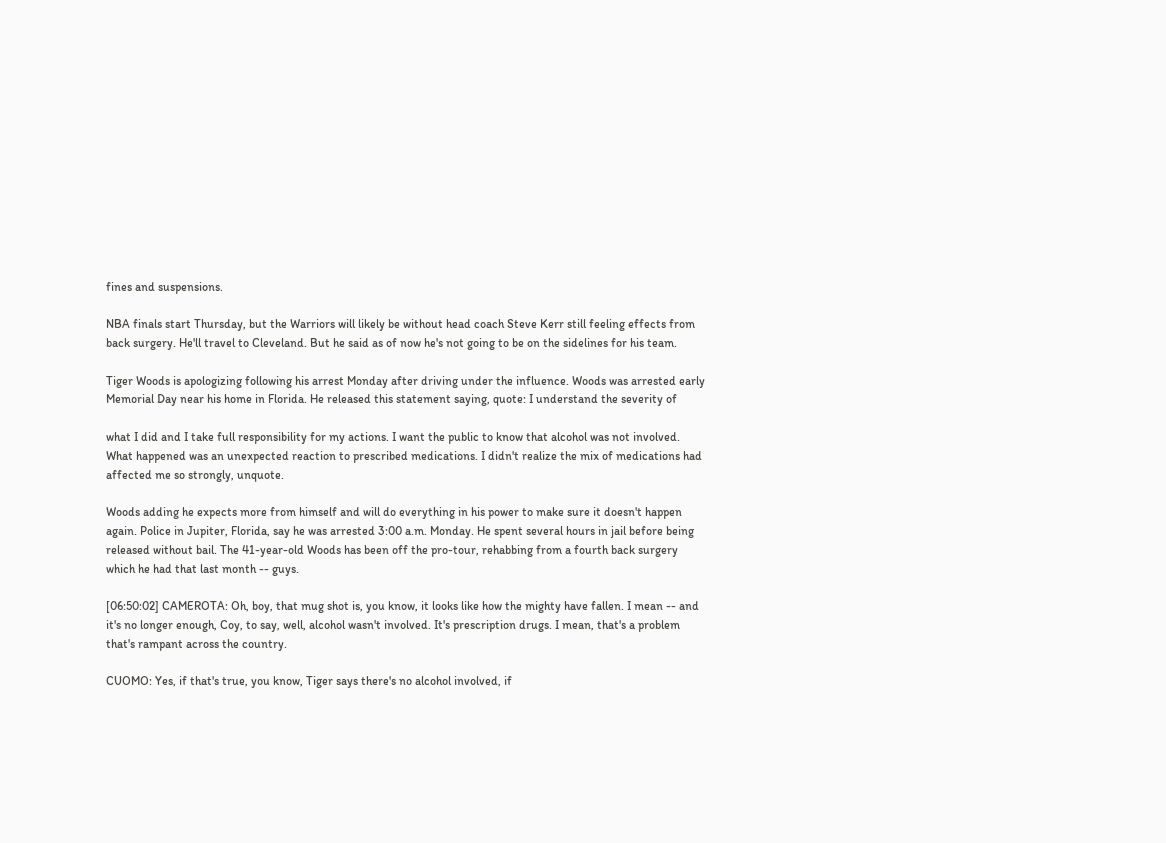fines and suspensions.

NBA finals start Thursday, but the Warriors will likely be without head coach Steve Kerr still feeling effects from back surgery. He'll travel to Cleveland. But he said as of now he's not going to be on the sidelines for his team.

Tiger Woods is apologizing following his arrest Monday after driving under the influence. Woods was arrested early Memorial Day near his home in Florida. He released this statement saying, quote: I understand the severity of

what I did and I take full responsibility for my actions. I want the public to know that alcohol was not involved. What happened was an unexpected reaction to prescribed medications. I didn't realize the mix of medications had affected me so strongly, unquote.

Woods adding he expects more from himself and will do everything in his power to make sure it doesn't happen again. Police in Jupiter, Florida, say he was arrested 3:00 a.m. Monday. He spent several hours in jail before being released without bail. The 41-year-old Woods has been off the pro-tour, rehabbing from a fourth back surgery which he had that last month -- guys.

[06:50:02] CAMEROTA: Oh, boy, that mug shot is, you know, it looks like how the mighty have fallen. I mean -- and it's no longer enough, Coy, to say, well, alcohol wasn't involved. It's prescription drugs. I mean, that's a problem that's rampant across the country.

CUOMO: Yes, if that's true, you know, Tiger says there's no alcohol involved, if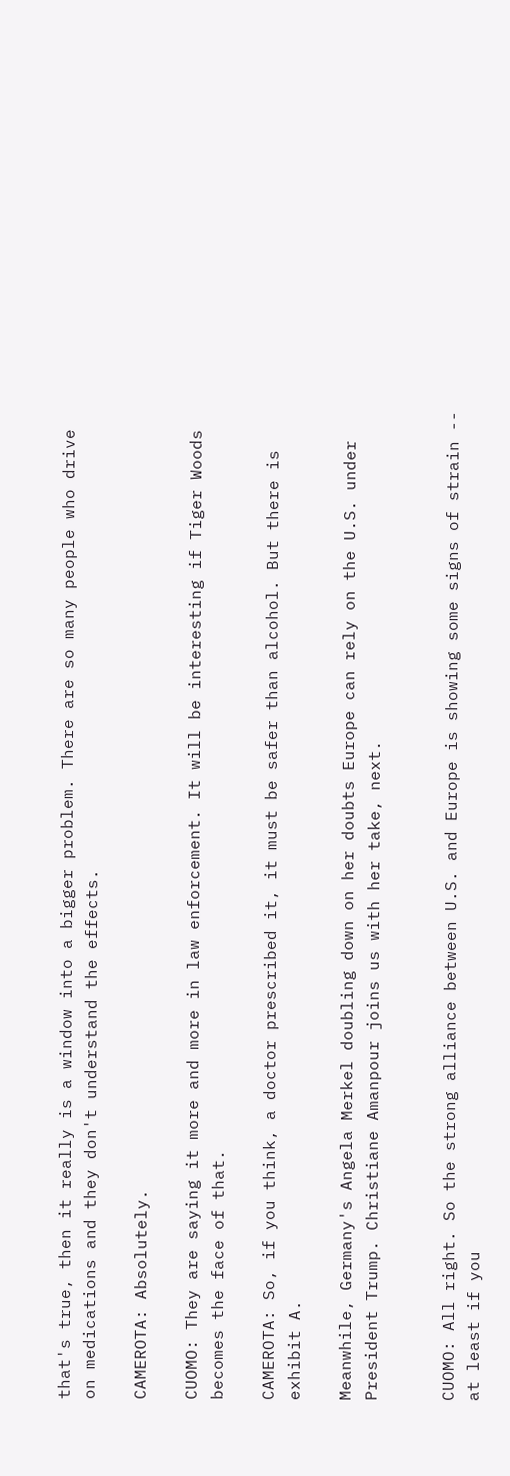that's true, then it really is a window into a bigger problem. There are so many people who drive on medications and they don't understand the effects.

CAMEROTA: Absolutely.

CUOMO: They are saying it more and more in law enforcement. It will be interesting if Tiger Woods becomes the face of that.

CAMEROTA: So, if you think, a doctor prescribed it, it must be safer than alcohol. But there is exhibit A.

Meanwhile, Germany's Angela Merkel doubling down on her doubts Europe can rely on the U.S. under President Trump. Christiane Amanpour joins us with her take, next.


CUOMO: All right. So the strong alliance between U.S. and Europe is showing some signs of strain -- at least if you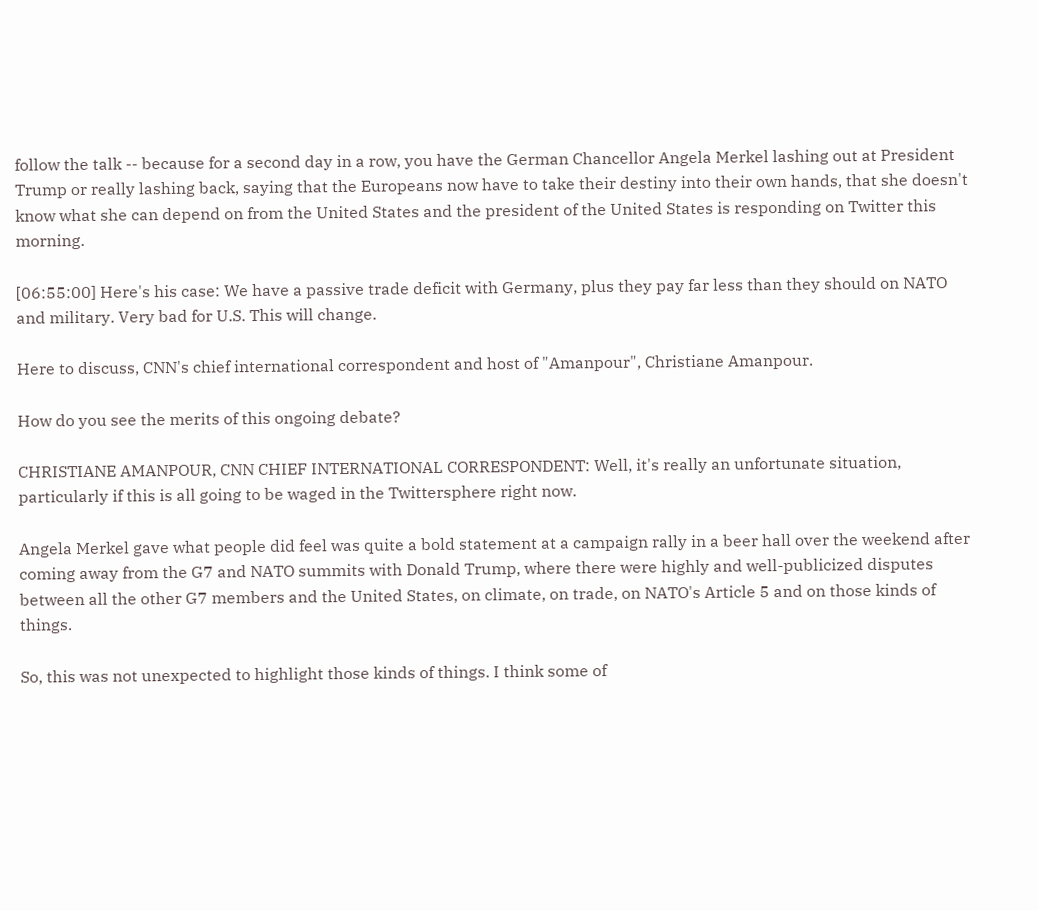follow the talk -- because for a second day in a row, you have the German Chancellor Angela Merkel lashing out at President Trump or really lashing back, saying that the Europeans now have to take their destiny into their own hands, that she doesn't know what she can depend on from the United States and the president of the United States is responding on Twitter this morning.

[06:55:00] Here's his case: We have a passive trade deficit with Germany, plus they pay far less than they should on NATO and military. Very bad for U.S. This will change.

Here to discuss, CNN's chief international correspondent and host of "Amanpour", Christiane Amanpour.

How do you see the merits of this ongoing debate?

CHRISTIANE AMANPOUR, CNN CHIEF INTERNATIONAL CORRESPONDENT: Well, it's really an unfortunate situation, particularly if this is all going to be waged in the Twittersphere right now.

Angela Merkel gave what people did feel was quite a bold statement at a campaign rally in a beer hall over the weekend after coming away from the G7 and NATO summits with Donald Trump, where there were highly and well-publicized disputes between all the other G7 members and the United States, on climate, on trade, on NATO's Article 5 and on those kinds of things.

So, this was not unexpected to highlight those kinds of things. I think some of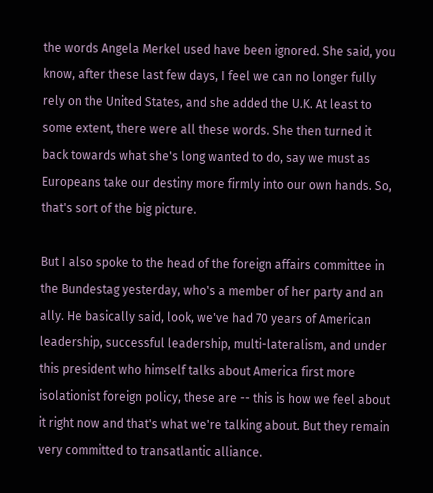the words Angela Merkel used have been ignored. She said, you know, after these last few days, I feel we can no longer fully rely on the United States, and she added the U.K. At least to some extent, there were all these words. She then turned it back towards what she's long wanted to do, say we must as Europeans take our destiny more firmly into our own hands. So, that's sort of the big picture.

But I also spoke to the head of the foreign affairs committee in the Bundestag yesterday, who's a member of her party and an ally. He basically said, look, we've had 70 years of American leadership, successful leadership, multi-lateralism, and under this president who himself talks about America first more isolationist foreign policy, these are -- this is how we feel about it right now and that's what we're talking about. But they remain very committed to transatlantic alliance.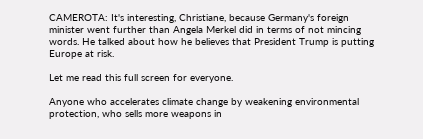CAMEROTA: It's interesting, Christiane, because Germany's foreign minister went further than Angela Merkel did in terms of not mincing words. He talked about how he believes that President Trump is putting Europe at risk.

Let me read this full screen for everyone.

Anyone who accelerates climate change by weakening environmental protection, who sells more weapons in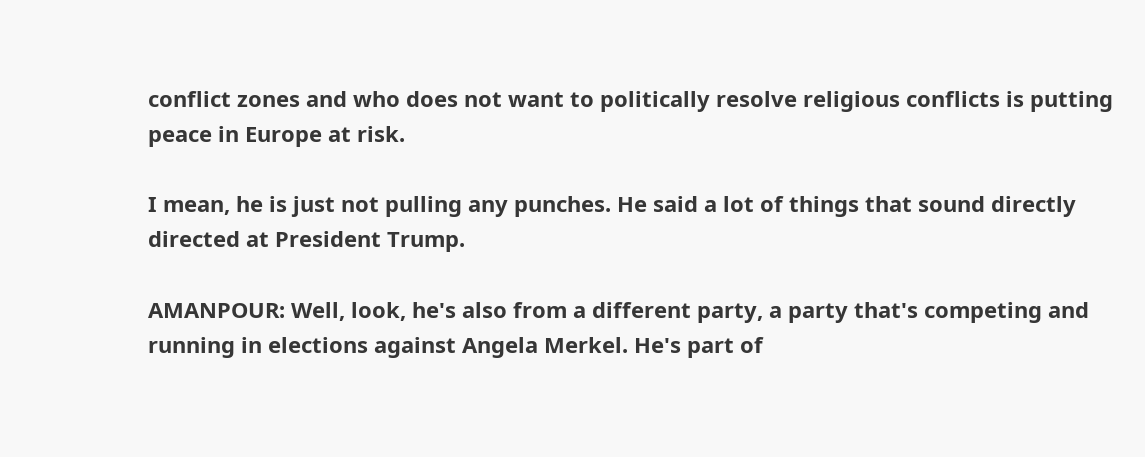conflict zones and who does not want to politically resolve religious conflicts is putting peace in Europe at risk.

I mean, he is just not pulling any punches. He said a lot of things that sound directly directed at President Trump.

AMANPOUR: Well, look, he's also from a different party, a party that's competing and running in elections against Angela Merkel. He's part of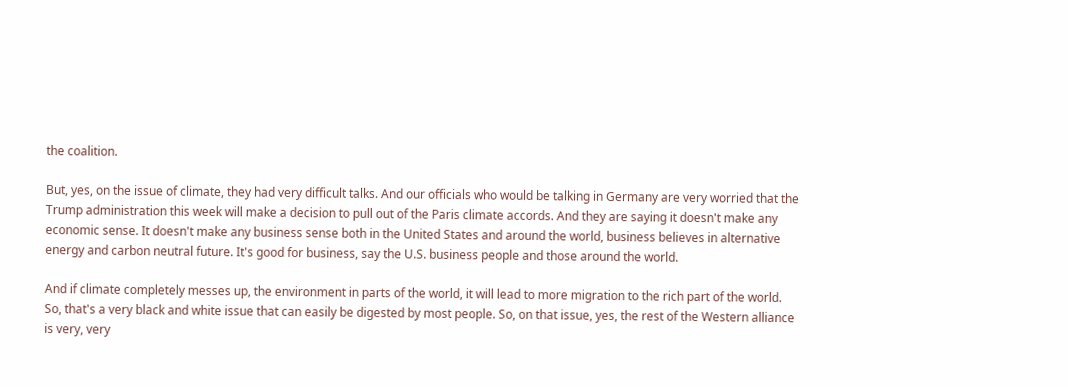the coalition.

But, yes, on the issue of climate, they had very difficult talks. And our officials who would be talking in Germany are very worried that the Trump administration this week will make a decision to pull out of the Paris climate accords. And they are saying it doesn't make any economic sense. It doesn't make any business sense both in the United States and around the world, business believes in alternative energy and carbon neutral future. It's good for business, say the U.S. business people and those around the world.

And if climate completely messes up, the environment in parts of the world, it will lead to more migration to the rich part of the world. So, that's a very black and white issue that can easily be digested by most people. So, on that issue, yes, the rest of the Western alliance is very, very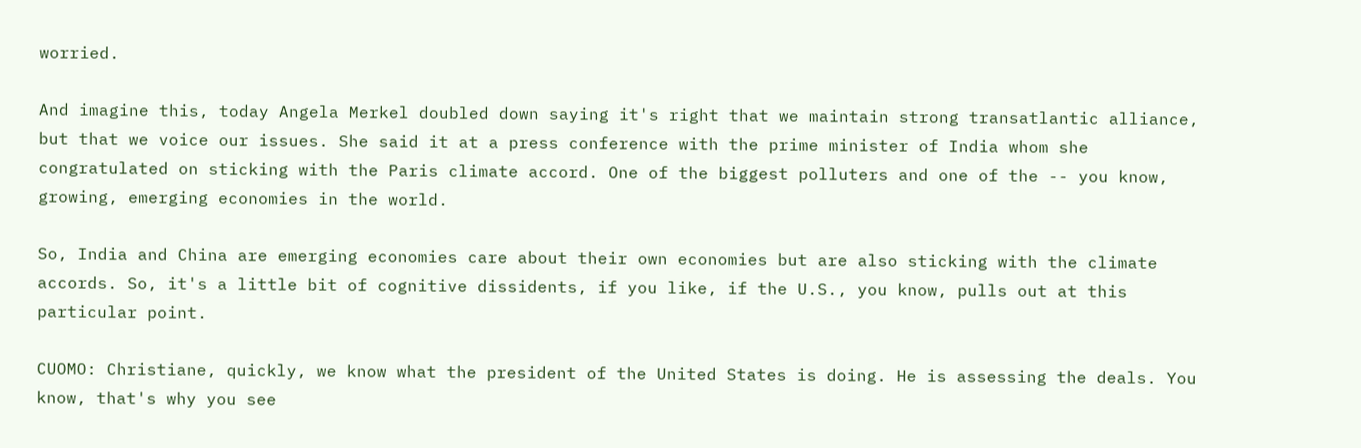worried.

And imagine this, today Angela Merkel doubled down saying it's right that we maintain strong transatlantic alliance, but that we voice our issues. She said it at a press conference with the prime minister of India whom she congratulated on sticking with the Paris climate accord. One of the biggest polluters and one of the -- you know, growing, emerging economies in the world.

So, India and China are emerging economies care about their own economies but are also sticking with the climate accords. So, it's a little bit of cognitive dissidents, if you like, if the U.S., you know, pulls out at this particular point.

CUOMO: Christiane, quickly, we know what the president of the United States is doing. He is assessing the deals. You know, that's why you see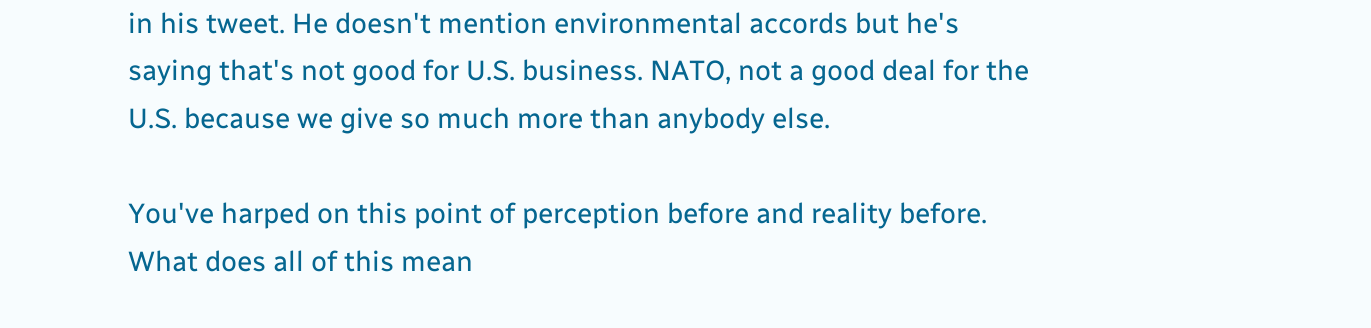in his tweet. He doesn't mention environmental accords but he's saying that's not good for U.S. business. NATO, not a good deal for the U.S. because we give so much more than anybody else.

You've harped on this point of perception before and reality before. What does all of this mean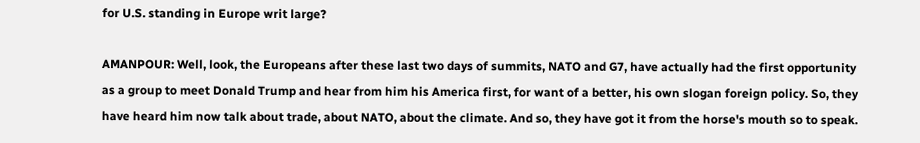for U.S. standing in Europe writ large?

AMANPOUR: Well, look, the Europeans after these last two days of summits, NATO and G7, have actually had the first opportunity as a group to meet Donald Trump and hear from him his America first, for want of a better, his own slogan foreign policy. So, they have heard him now talk about trade, about NATO, about the climate. And so, they have got it from the horse's mouth so to speak.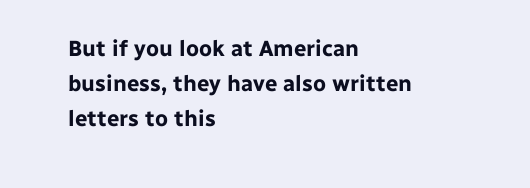But if you look at American business, they have also written letters to this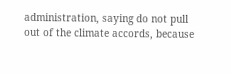administration, saying do not pull out of the climate accords, because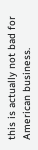this is actually not bad for American business.